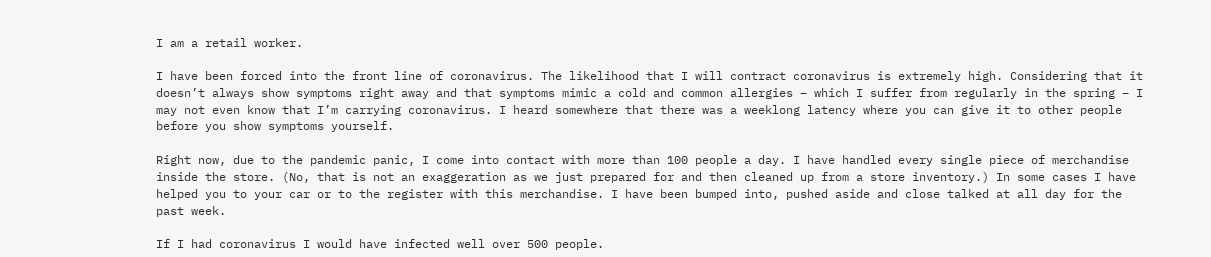I am a retail worker.

I have been forced into the front line of coronavirus. The likelihood that I will contract coronavirus is extremely high. Considering that it doesn’t always show symptoms right away and that symptoms mimic a cold and common allergies – which I suffer from regularly in the spring – I may not even know that I’m carrying coronavirus. I heard somewhere that there was a weeklong latency where you can give it to other people before you show symptoms yourself.

Right now, due to the pandemic panic, I come into contact with more than 100 people a day. I have handled every single piece of merchandise inside the store. (No, that is not an exaggeration as we just prepared for and then cleaned up from a store inventory.) In some cases I have helped you to your car or to the register with this merchandise. I have been bumped into, pushed aside and close talked at all day for the past week.

If I had coronavirus I would have infected well over 500 people.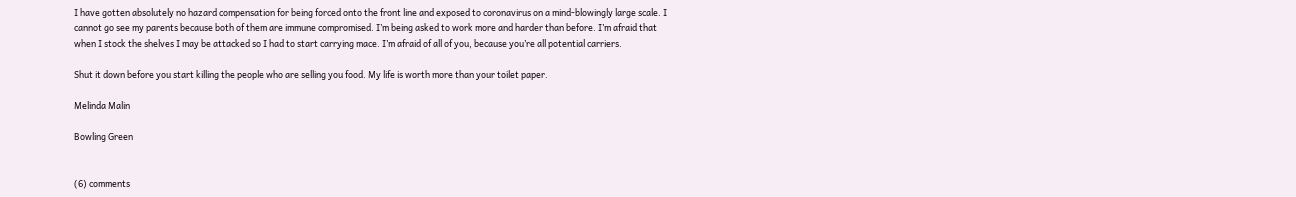I have gotten absolutely no hazard compensation for being forced onto the front line and exposed to coronavirus on a mind-blowingly large scale. I cannot go see my parents because both of them are immune compromised. I’m being asked to work more and harder than before. I’m afraid that when I stock the shelves I may be attacked so I had to start carrying mace. I’m afraid of all of you, because you’re all potential carriers.

Shut it down before you start killing the people who are selling you food. My life is worth more than your toilet paper.

Melinda Malin

Bowling Green


(6) comments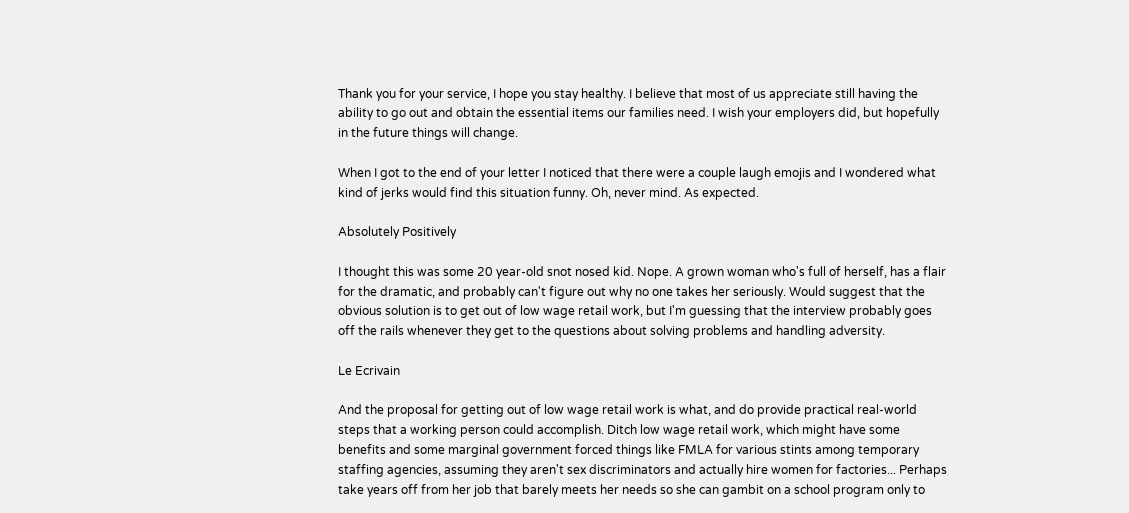Thank you for your service, I hope you stay healthy. I believe that most of us appreciate still having the ability to go out and obtain the essential items our families need. I wish your employers did, but hopefully in the future things will change.

When I got to the end of your letter I noticed that there were a couple laugh emojis and I wondered what kind of jerks would find this situation funny. Oh, never mind. As expected.

Absolutely Positively

I thought this was some 20 year-old snot nosed kid. Nope. A grown woman who's full of herself, has a flair for the dramatic, and probably can't figure out why no one takes her seriously. Would suggest that the obvious solution is to get out of low wage retail work, but I'm guessing that the interview probably goes off the rails whenever they get to the questions about solving problems and handling adversity.

Le Ecrivain

And the proposal for getting out of low wage retail work is what, and do provide practical real-world steps that a working person could accomplish. Ditch low wage retail work, which might have some benefits and some marginal government forced things like FMLA for various stints among temporary staffing agencies, assuming they aren't sex discriminators and actually hire women for factories... Perhaps take years off from her job that barely meets her needs so she can gambit on a school program only to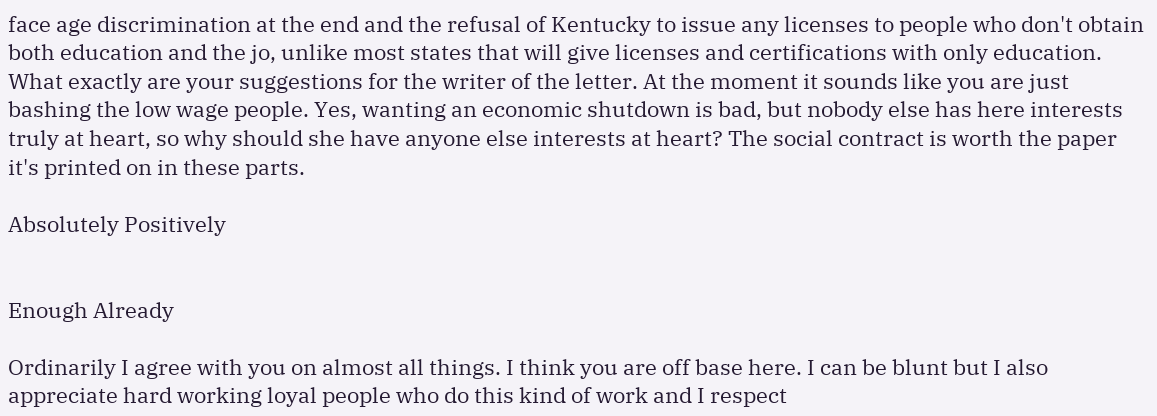face age discrimination at the end and the refusal of Kentucky to issue any licenses to people who don't obtain both education and the jo, unlike most states that will give licenses and certifications with only education. What exactly are your suggestions for the writer of the letter. At the moment it sounds like you are just bashing the low wage people. Yes, wanting an economic shutdown is bad, but nobody else has here interests truly at heart, so why should she have anyone else interests at heart? The social contract is worth the paper it's printed on in these parts.

Absolutely Positively


Enough Already

Ordinarily I agree with you on almost all things. I think you are off base here. I can be blunt but I also appreciate hard working loyal people who do this kind of work and I respect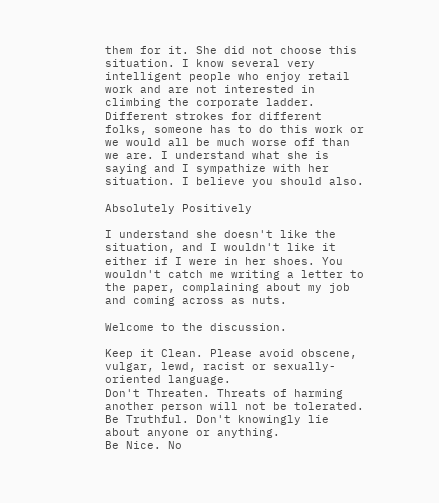them for it. She did not choose this situation. I know several very intelligent people who enjoy retail work and are not interested in climbing the corporate ladder. Different strokes for different folks, someone has to do this work or we would all be much worse off than we are. I understand what she is saying and I sympathize with her situation. I believe you should also.

Absolutely Positively

I understand she doesn't like the situation, and I wouldn't like it either if I were in her shoes. You wouldn't catch me writing a letter to the paper, complaining about my job and coming across as nuts.

Welcome to the discussion.

Keep it Clean. Please avoid obscene, vulgar, lewd, racist or sexually-oriented language.
Don't Threaten. Threats of harming another person will not be tolerated.
Be Truthful. Don't knowingly lie about anyone or anything.
Be Nice. No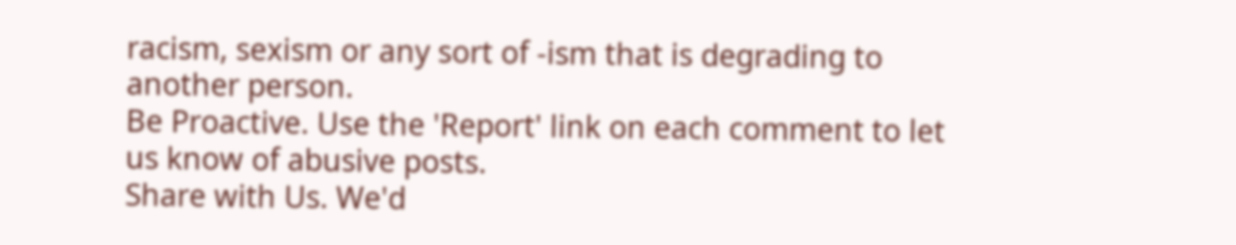racism, sexism or any sort of -ism that is degrading to another person.
Be Proactive. Use the 'Report' link on each comment to let us know of abusive posts.
Share with Us. We'd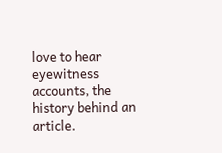love to hear eyewitness accounts, the history behind an article.